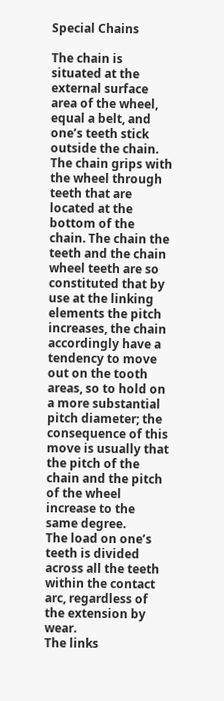Special Chains

The chain is situated at the external surface area of the wheel, equal a belt, and one’s teeth stick outside the chain. The chain grips with the wheel through teeth that are located at the bottom of the chain. The chain the teeth and the chain wheel teeth are so constituted that by use at the linking elements the pitch increases, the chain accordingly have a tendency to move out on the tooth areas, so to hold on a more substantial pitch diameter; the consequence of this move is usually that the pitch of the chain and the pitch of the wheel increase to the same degree.
The load on one’s teeth is divided across all the teeth within the contact arc, regardless of the extension by wear.
The links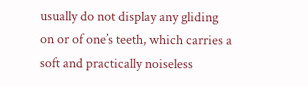usually do not display any gliding on or of one’s teeth, which carries a soft and practically noiseless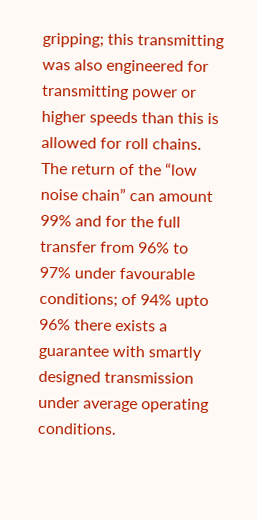gripping; this transmitting was also engineered for transmitting power or higher speeds than this is allowed for roll chains.
The return of the “low noise chain” can amount 99% and for the full transfer from 96% to 97% under favourable conditions; of 94% upto 96% there exists a guarantee with smartly designed transmission under average operating conditions.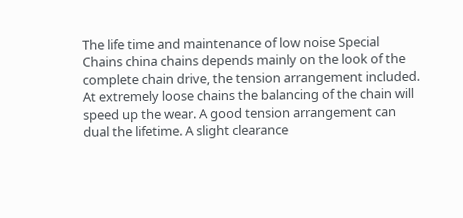The life time and maintenance of low noise Special Chains china chains depends mainly on the look of the complete chain drive, the tension arrangement included. At extremely loose chains the balancing of the chain will speed up the wear. A good tension arrangement can dual the lifetime. A slight clearance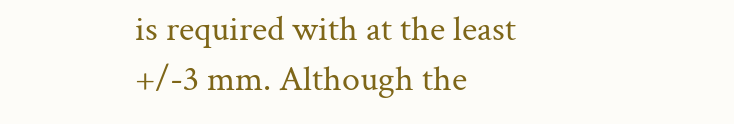is required with at the least +/-3 mm. Although the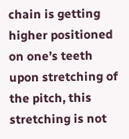chain is getting higher positioned on one’s teeth upon stretching of the pitch, this stretching is not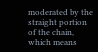moderated by the straight portion of the chain, which means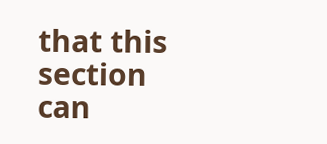that this section can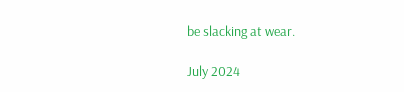be slacking at wear.

July 2024